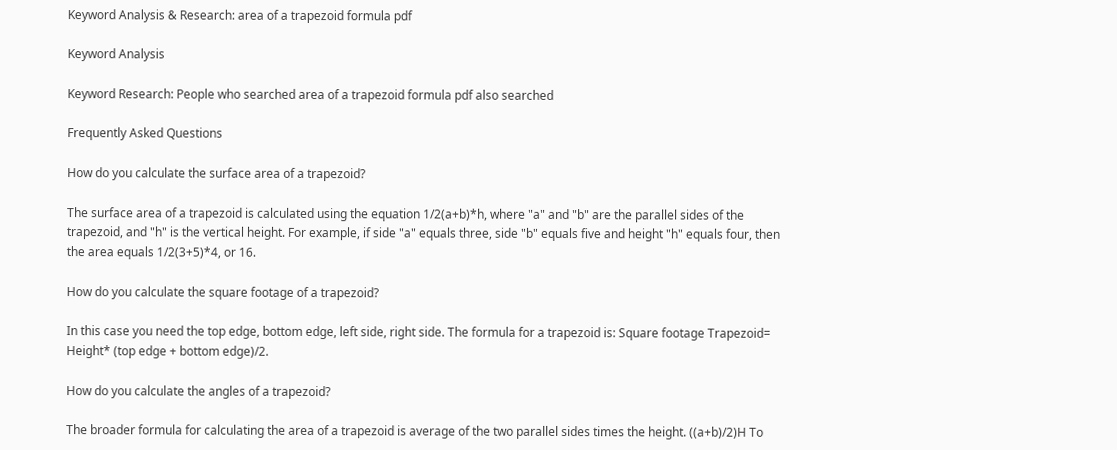Keyword Analysis & Research: area of a trapezoid formula pdf

Keyword Analysis

Keyword Research: People who searched area of a trapezoid formula pdf also searched

Frequently Asked Questions

How do you calculate the surface area of a trapezoid?

The surface area of a trapezoid is calculated using the equation 1/2(a+b)*h, where "a" and "b" are the parallel sides of the trapezoid, and "h" is the vertical height. For example, if side "a" equals three, side "b" equals five and height "h" equals four, then the area equals 1/2(3+5)*4, or 16.

How do you calculate the square footage of a trapezoid?

In this case you need the top edge, bottom edge, left side, right side. The formula for a trapezoid is: Square footage Trapezoid= Height* (top edge + bottom edge)/2.

How do you calculate the angles of a trapezoid?

The broader formula for calculating the area of a trapezoid is average of the two parallel sides times the height. ((a+b)/2)H To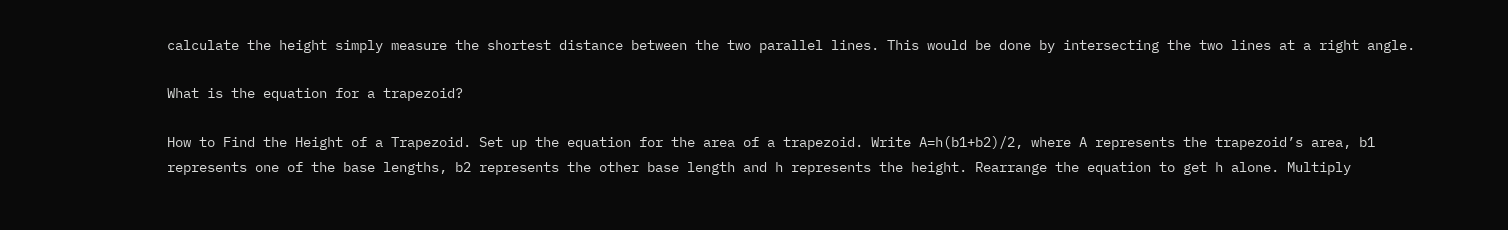calculate the height simply measure the shortest distance between the two parallel lines. This would be done by intersecting the two lines at a right angle.

What is the equation for a trapezoid?

How to Find the Height of a Trapezoid. Set up the equation for the area of a trapezoid. Write A=h(b1+b2)/2, where A represents the trapezoid’s area, b1 represents one of the base lengths, b2 represents the other base length and h represents the height. Rearrange the equation to get h alone. Multiply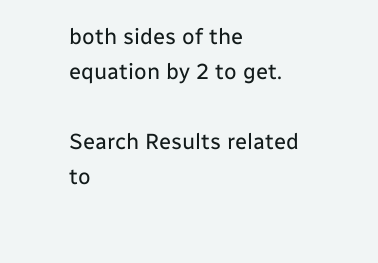both sides of the equation by 2 to get.

Search Results related to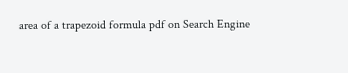area of a trapezoid formula pdf on Search Engine